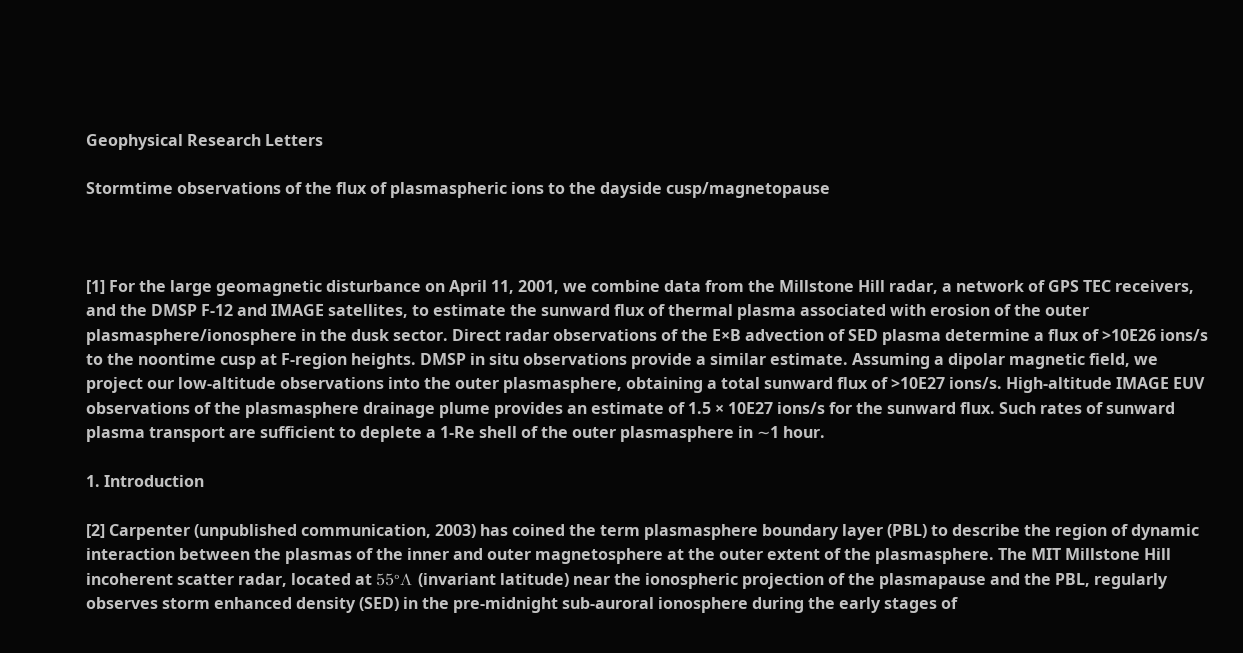Geophysical Research Letters

Stormtime observations of the flux of plasmaspheric ions to the dayside cusp/magnetopause



[1] For the large geomagnetic disturbance on April 11, 2001, we combine data from the Millstone Hill radar, a network of GPS TEC receivers, and the DMSP F-12 and IMAGE satellites, to estimate the sunward flux of thermal plasma associated with erosion of the outer plasmasphere/ionosphere in the dusk sector. Direct radar observations of the E×B advection of SED plasma determine a flux of >10E26 ions/s to the noontime cusp at F-region heights. DMSP in situ observations provide a similar estimate. Assuming a dipolar magnetic field, we project our low-altitude observations into the outer plasmasphere, obtaining a total sunward flux of >10E27 ions/s. High-altitude IMAGE EUV observations of the plasmasphere drainage plume provides an estimate of 1.5 × 10E27 ions/s for the sunward flux. Such rates of sunward plasma transport are sufficient to deplete a 1-Re shell of the outer plasmasphere in ∼1 hour.

1. Introduction

[2] Carpenter (unpublished communication, 2003) has coined the term plasmasphere boundary layer (PBL) to describe the region of dynamic interaction between the plasmas of the inner and outer magnetosphere at the outer extent of the plasmasphere. The MIT Millstone Hill incoherent scatter radar, located at 55°Λ (invariant latitude) near the ionospheric projection of the plasmapause and the PBL, regularly observes storm enhanced density (SED) in the pre-midnight sub-auroral ionosphere during the early stages of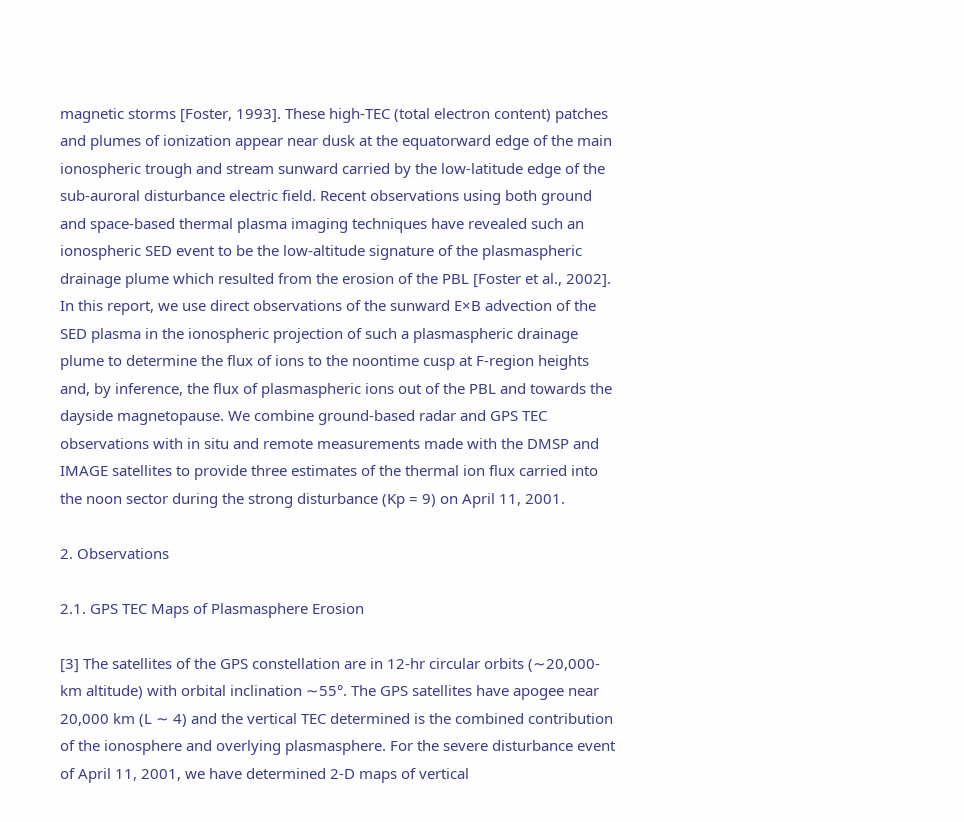magnetic storms [Foster, 1993]. These high-TEC (total electron content) patches and plumes of ionization appear near dusk at the equatorward edge of the main ionospheric trough and stream sunward carried by the low-latitude edge of the sub-auroral disturbance electric field. Recent observations using both ground and space-based thermal plasma imaging techniques have revealed such an ionospheric SED event to be the low-altitude signature of the plasmaspheric drainage plume which resulted from the erosion of the PBL [Foster et al., 2002]. In this report, we use direct observations of the sunward E×B advection of the SED plasma in the ionospheric projection of such a plasmaspheric drainage plume to determine the flux of ions to the noontime cusp at F-region heights and, by inference, the flux of plasmaspheric ions out of the PBL and towards the dayside magnetopause. We combine ground-based radar and GPS TEC observations with in situ and remote measurements made with the DMSP and IMAGE satellites to provide three estimates of the thermal ion flux carried into the noon sector during the strong disturbance (Kp = 9) on April 11, 2001.

2. Observations

2.1. GPS TEC Maps of Plasmasphere Erosion

[3] The satellites of the GPS constellation are in 12-hr circular orbits (∼20,000-km altitude) with orbital inclination ∼55°. The GPS satellites have apogee near 20,000 km (L ∼ 4) and the vertical TEC determined is the combined contribution of the ionosphere and overlying plasmasphere. For the severe disturbance event of April 11, 2001, we have determined 2-D maps of vertical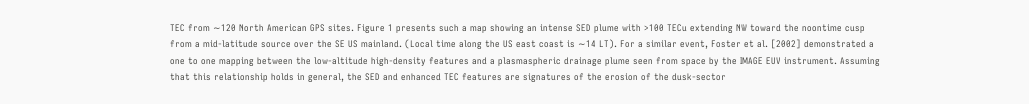TEC from ∼120 North American GPS sites. Figure 1 presents such a map showing an intense SED plume with >100 TECu extending NW toward the noontime cusp from a mid-latitude source over the SE US mainland. (Local time along the US east coast is ∼14 LT). For a similar event, Foster et al. [2002] demonstrated a one to one mapping between the low-altitude high-density features and a plasmaspheric drainage plume seen from space by the IMAGE EUV instrument. Assuming that this relationship holds in general, the SED and enhanced TEC features are signatures of the erosion of the dusk-sector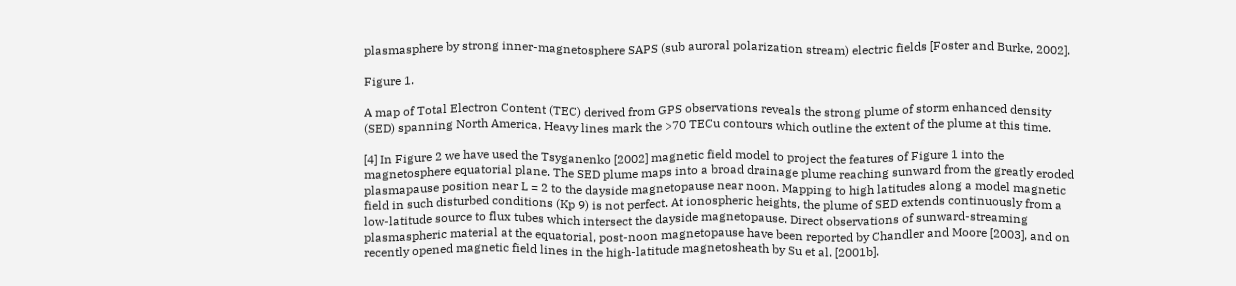plasmasphere by strong inner-magnetosphere SAPS (sub auroral polarization stream) electric fields [Foster and Burke, 2002].

Figure 1.

A map of Total Electron Content (TEC) derived from GPS observations reveals the strong plume of storm enhanced density (SED) spanning North America. Heavy lines mark the >70 TECu contours which outline the extent of the plume at this time.

[4] In Figure 2 we have used the Tsyganenko [2002] magnetic field model to project the features of Figure 1 into the magnetosphere equatorial plane. The SED plume maps into a broad drainage plume reaching sunward from the greatly eroded plasmapause position near L = 2 to the dayside magnetopause near noon. Mapping to high latitudes along a model magnetic field in such disturbed conditions (Kp 9) is not perfect. At ionospheric heights, the plume of SED extends continuously from a low-latitude source to flux tubes which intersect the dayside magnetopause. Direct observations of sunward-streaming plasmaspheric material at the equatorial, post-noon magnetopause have been reported by Chandler and Moore [2003], and on recently opened magnetic field lines in the high-latitude magnetosheath by Su et al. [2001b].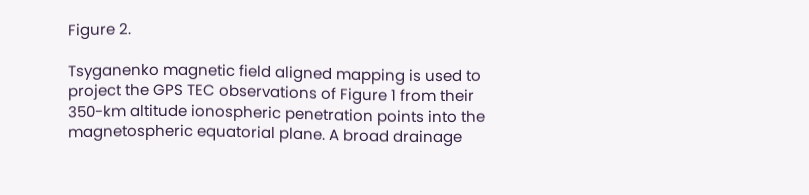Figure 2.

Tsyganenko magnetic field aligned mapping is used to project the GPS TEC observations of Figure 1 from their 350-km altitude ionospheric penetration points into the magnetospheric equatorial plane. A broad drainage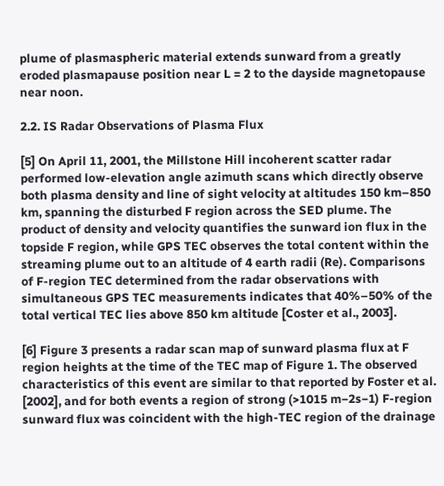plume of plasmaspheric material extends sunward from a greatly eroded plasmapause position near L = 2 to the dayside magnetopause near noon.

2.2. IS Radar Observations of Plasma Flux

[5] On April 11, 2001, the Millstone Hill incoherent scatter radar performed low-elevation angle azimuth scans which directly observe both plasma density and line of sight velocity at altitudes 150 km–850 km, spanning the disturbed F region across the SED plume. The product of density and velocity quantifies the sunward ion flux in the topside F region, while GPS TEC observes the total content within the streaming plume out to an altitude of 4 earth radii (Re). Comparisons of F-region TEC determined from the radar observations with simultaneous GPS TEC measurements indicates that 40%–50% of the total vertical TEC lies above 850 km altitude [Coster et al., 2003].

[6] Figure 3 presents a radar scan map of sunward plasma flux at F region heights at the time of the TEC map of Figure 1. The observed characteristics of this event are similar to that reported by Foster et al. [2002], and for both events a region of strong (>1015 m−2s−1) F-region sunward flux was coincident with the high-TEC region of the drainage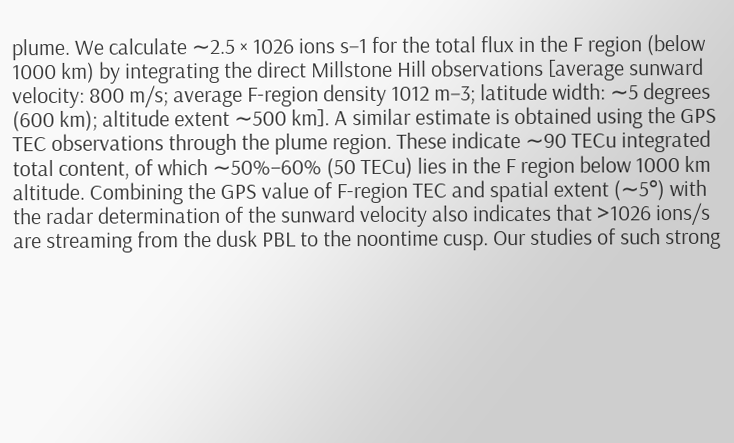plume. We calculate ∼2.5 × 1026 ions s−1 for the total flux in the F region (below 1000 km) by integrating the direct Millstone Hill observations [average sunward velocity: 800 m/s; average F-region density 1012 m−3; latitude width: ∼5 degrees (600 km); altitude extent ∼500 km]. A similar estimate is obtained using the GPS TEC observations through the plume region. These indicate ∼90 TECu integrated total content, of which ∼50%–60% (50 TECu) lies in the F region below 1000 km altitude. Combining the GPS value of F-region TEC and spatial extent (∼5°) with the radar determination of the sunward velocity also indicates that >1026 ions/s are streaming from the dusk PBL to the noontime cusp. Our studies of such strong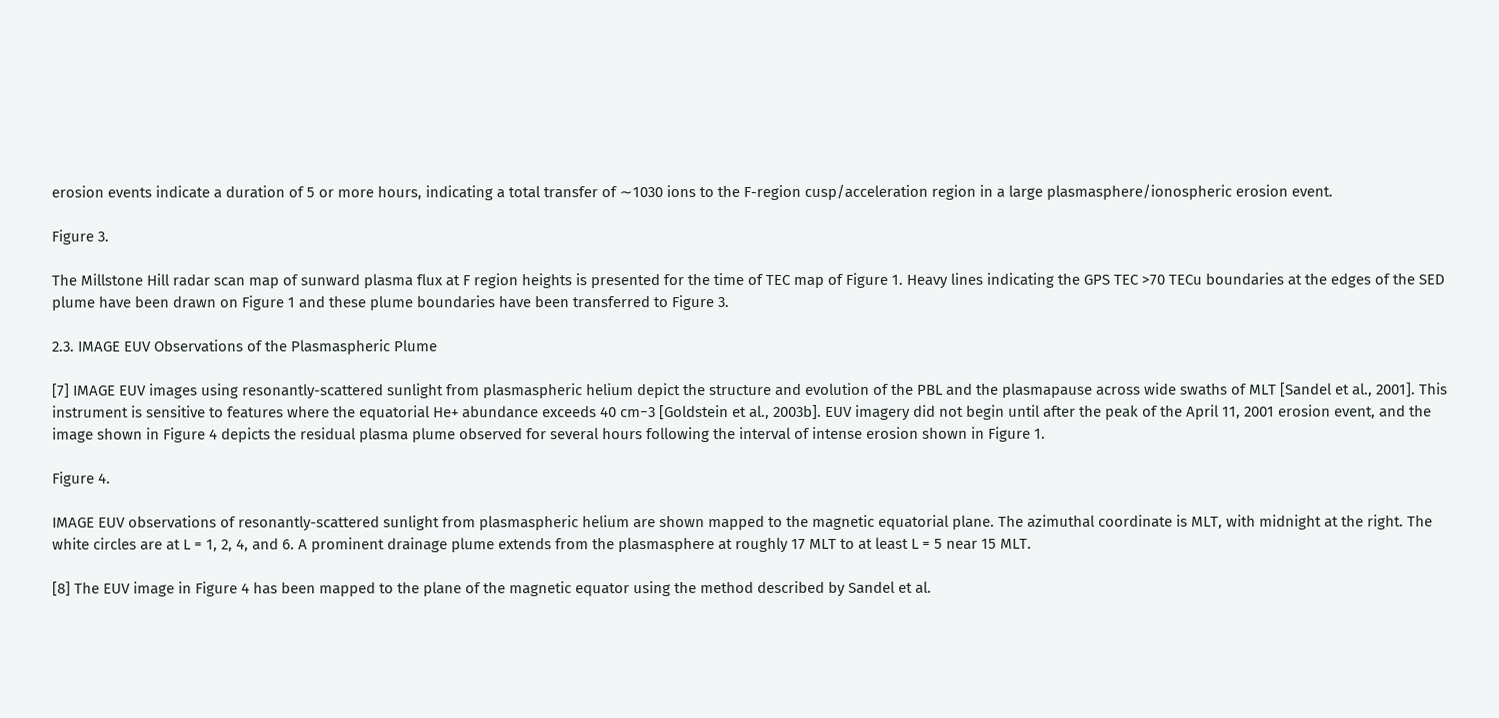erosion events indicate a duration of 5 or more hours, indicating a total transfer of ∼1030 ions to the F-region cusp/acceleration region in a large plasmasphere/ionospheric erosion event.

Figure 3.

The Millstone Hill radar scan map of sunward plasma flux at F region heights is presented for the time of TEC map of Figure 1. Heavy lines indicating the GPS TEC >70 TECu boundaries at the edges of the SED plume have been drawn on Figure 1 and these plume boundaries have been transferred to Figure 3.

2.3. IMAGE EUV Observations of the Plasmaspheric Plume

[7] IMAGE EUV images using resonantly-scattered sunlight from plasmaspheric helium depict the structure and evolution of the PBL and the plasmapause across wide swaths of MLT [Sandel et al., 2001]. This instrument is sensitive to features where the equatorial He+ abundance exceeds 40 cm−3 [Goldstein et al., 2003b]. EUV imagery did not begin until after the peak of the April 11, 2001 erosion event, and the image shown in Figure 4 depicts the residual plasma plume observed for several hours following the interval of intense erosion shown in Figure 1.

Figure 4.

IMAGE EUV observations of resonantly-scattered sunlight from plasmaspheric helium are shown mapped to the magnetic equatorial plane. The azimuthal coordinate is MLT, with midnight at the right. The white circles are at L = 1, 2, 4, and 6. A prominent drainage plume extends from the plasmasphere at roughly 17 MLT to at least L = 5 near 15 MLT.

[8] The EUV image in Figure 4 has been mapped to the plane of the magnetic equator using the method described by Sandel et al.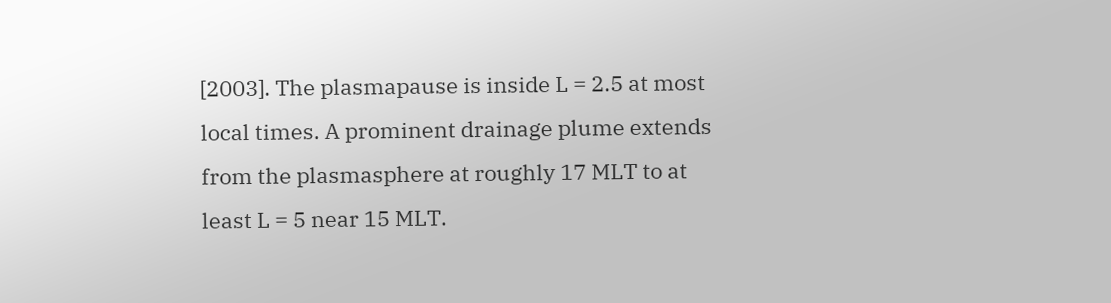[2003]. The plasmapause is inside L = 2.5 at most local times. A prominent drainage plume extends from the plasmasphere at roughly 17 MLT to at least L = 5 near 15 MLT.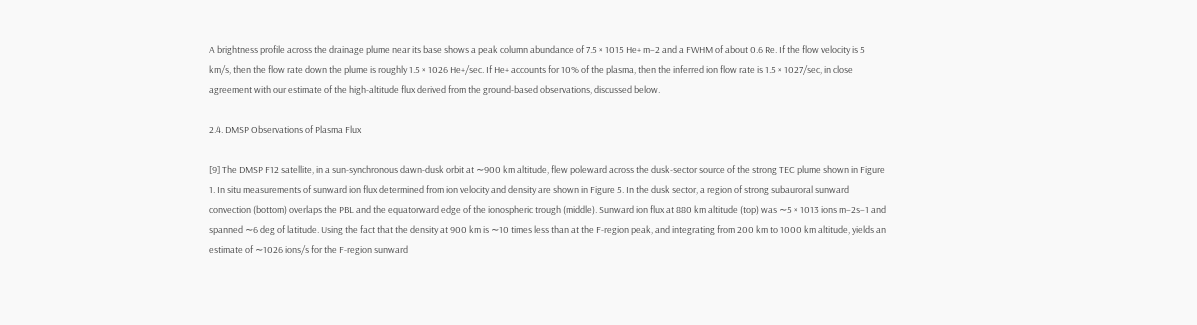A brightness profile across the drainage plume near its base shows a peak column abundance of 7.5 × 1015 He+ m−2 and a FWHM of about 0.6 Re. If the flow velocity is 5 km/s, then the flow rate down the plume is roughly 1.5 × 1026 He+/sec. If He+ accounts for 10% of the plasma, then the inferred ion flow rate is 1.5 × 1027/sec, in close agreement with our estimate of the high-altitude flux derived from the ground-based observations, discussed below.

2.4. DMSP Observations of Plasma Flux

[9] The DMSP F12 satellite, in a sun-synchronous dawn-dusk orbit at ∼900 km altitude, flew poleward across the dusk-sector source of the strong TEC plume shown in Figure 1. In situ measurements of sunward ion flux determined from ion velocity and density are shown in Figure 5. In the dusk sector, a region of strong subauroral sunward convection (bottom) overlaps the PBL and the equatorward edge of the ionospheric trough (middle). Sunward ion flux at 880 km altitude (top) was ∼5 × 1013 ions m−2s−1 and spanned ∼6 deg of latitude. Using the fact that the density at 900 km is ∼10 times less than at the F-region peak, and integrating from 200 km to 1000 km altitude, yields an estimate of ∼1026 ions/s for the F-region sunward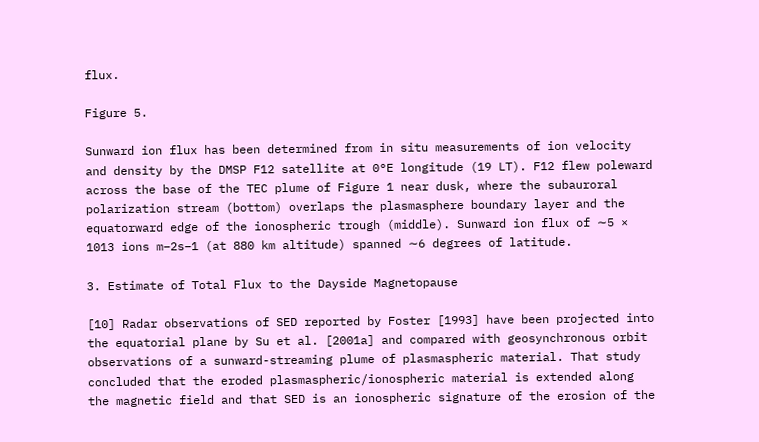flux.

Figure 5.

Sunward ion flux has been determined from in situ measurements of ion velocity and density by the DMSP F12 satellite at 0°E longitude (19 LT). F12 flew poleward across the base of the TEC plume of Figure 1 near dusk, where the subauroral polarization stream (bottom) overlaps the plasmasphere boundary layer and the equatorward edge of the ionospheric trough (middle). Sunward ion flux of ∼5 × 1013 ions m−2s−1 (at 880 km altitude) spanned ∼6 degrees of latitude.

3. Estimate of Total Flux to the Dayside Magnetopause

[10] Radar observations of SED reported by Foster [1993] have been projected into the equatorial plane by Su et al. [2001a] and compared with geosynchronous orbit observations of a sunward-streaming plume of plasmaspheric material. That study concluded that the eroded plasmaspheric/ionospheric material is extended along the magnetic field and that SED is an ionospheric signature of the erosion of the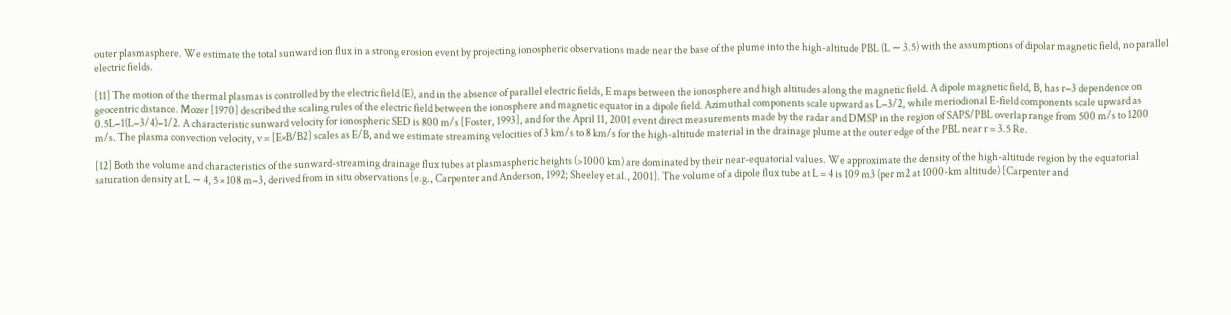outer plasmasphere. We estimate the total sunward ion flux in a strong erosion event by projecting ionospheric observations made near the base of the plume into the high-altitude PBL (L ∼ 3.5) with the assumptions of dipolar magnetic field, no parallel electric fields.

[11] The motion of the thermal plasmas is controlled by the electric field (E), and in the absence of parallel electric fields, E maps between the ionosphere and high altitudes along the magnetic field. A dipole magnetic field, B, has r−3 dependence on geocentric distance. Mozer [1970] described the scaling rules of the electric field between the ionosphere and magnetic equator in a dipole field. Azimuthal components scale upward as L−3/2, while meriodional E-field components scale upward as 0.5L−1(L−3/4)−1/2. A characteristic sunward velocity for ionospheric SED is 800 m/s [Foster, 1993], and for the April 11, 2001 event direct measurements made by the radar and DMSP in the region of SAPS/PBL overlap range from 500 m/s to 1200 m/s. The plasma convection velocity, v = [E×B/B2] scales as E/B, and we estimate streaming velocities of 3 km/s to 8 km/s for the high-altitude material in the drainage plume at the outer edge of the PBL near r = 3.5 Re.

[12] Both the volume and characteristics of the sunward-streaming drainage flux tubes at plasmaspheric heights (>1000 km) are dominated by their near-equatorial values. We approximate the density of the high-altitude region by the equatorial saturation density at L ∼ 4, 5 × 108 m−3, derived from in situ observations [e.g., Carpenter and Anderson, 1992; Sheeley et al., 2001]. The volume of a dipole flux tube at L = 4 is 109 m3 (per m2 at 1000-km altitude) [Carpenter and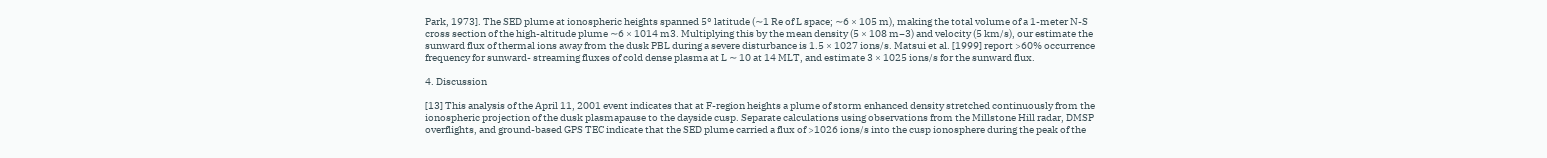Park, 1973]. The SED plume at ionospheric heights spanned 5° latitude (∼1 Re of L space; ∼6 × 105 m), making the total volume of a 1-meter N-S cross section of the high-altitude plume ∼6 × 1014 m3. Multiplying this by the mean density (5 × 108 m−3) and velocity (5 km/s), our estimate the sunward flux of thermal ions away from the dusk PBL during a severe disturbance is 1.5 × 1027 ions/s. Matsui et al. [1999] report >60% occurrence frequency for sunward- streaming fluxes of cold dense plasma at L ∼ 10 at 14 MLT, and estimate 3 × 1025 ions/s for the sunward flux.

4. Discussion

[13] This analysis of the April 11, 2001 event indicates that at F-region heights a plume of storm enhanced density stretched continuously from the ionospheric projection of the dusk plasmapause to the dayside cusp. Separate calculations using observations from the Millstone Hill radar, DMSP overflights, and ground-based GPS TEC indicate that the SED plume carried a flux of >1026 ions/s into the cusp ionosphere during the peak of the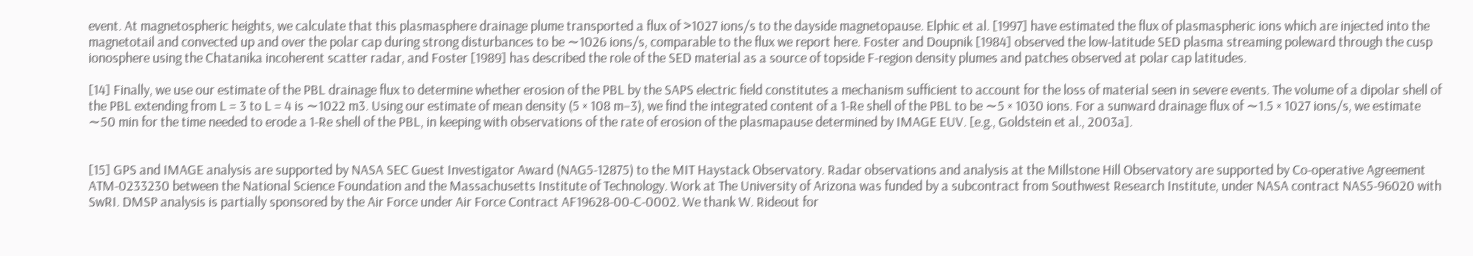event. At magnetospheric heights, we calculate that this plasmasphere drainage plume transported a flux of >1027 ions/s to the dayside magnetopause. Elphic et al. [1997] have estimated the flux of plasmaspheric ions which are injected into the magnetotail and convected up and over the polar cap during strong disturbances to be ∼1026 ions/s, comparable to the flux we report here. Foster and Doupnik [1984] observed the low-latitude SED plasma streaming poleward through the cusp ionosphere using the Chatanika incoherent scatter radar, and Foster [1989] has described the role of the SED material as a source of topside F-region density plumes and patches observed at polar cap latitudes.

[14] Finally, we use our estimate of the PBL drainage flux to determine whether erosion of the PBL by the SAPS electric field constitutes a mechanism sufficient to account for the loss of material seen in severe events. The volume of a dipolar shell of the PBL extending from L = 3 to L = 4 is ∼1022 m3. Using our estimate of mean density (5 × 108 m−3), we find the integrated content of a 1-Re shell of the PBL to be ∼5 × 1030 ions. For a sunward drainage flux of ∼1.5 × 1027 ions/s, we estimate ∼50 min for the time needed to erode a 1-Re shell of the PBL, in keeping with observations of the rate of erosion of the plasmapause determined by IMAGE EUV. [e.g., Goldstein et al., 2003a].


[15] GPS and IMAGE analysis are supported by NASA SEC Guest Investigator Award (NAG5-12875) to the MIT Haystack Observatory. Radar observations and analysis at the Millstone Hill Observatory are supported by Co-operative Agreement ATM-0233230 between the National Science Foundation and the Massachusetts Institute of Technology. Work at The University of Arizona was funded by a subcontract from Southwest Research Institute, under NASA contract NAS5-96020 with SwRI. DMSP analysis is partially sponsored by the Air Force under Air Force Contract AF19628-00-C-0002. We thank W. Rideout for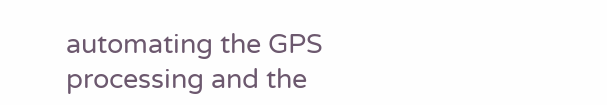automating the GPS processing and the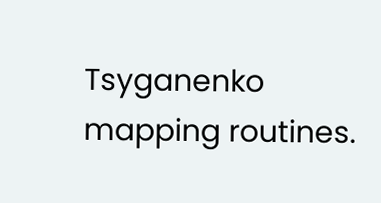Tsyganenko mapping routines.